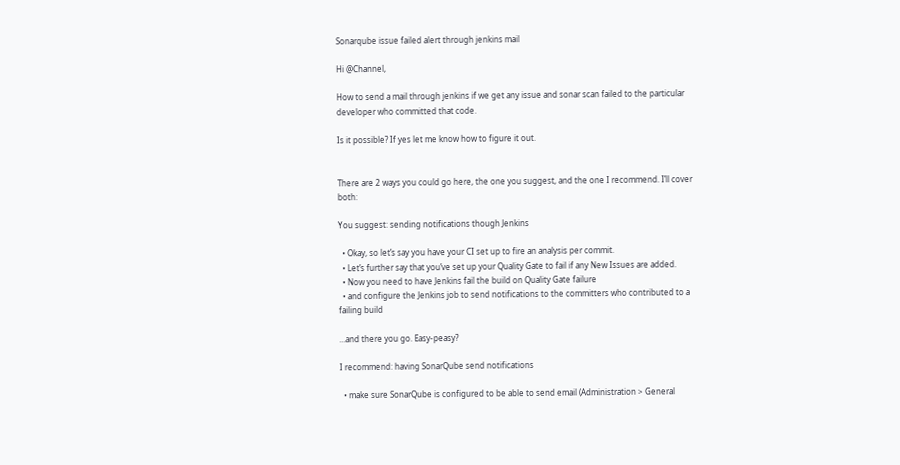Sonarqube issue failed alert through jenkins mail

Hi @Channel,

How to send a mail through jenkins if we get any issue and sonar scan failed to the particular developer who committed that code.

Is it possible? If yes let me know how to figure it out.


There are 2 ways you could go here, the one you suggest, and the one I recommend. I’ll cover both:

You suggest: sending notifications though Jenkins

  • Okay, so let’s say you have your CI set up to fire an analysis per commit.
  • Let’s further say that you’ve set up your Quality Gate to fail if any New Issues are added.
  • Now you need to have Jenkins fail the build on Quality Gate failure
  • and configure the Jenkins job to send notifications to the committers who contributed to a failing build

…and there you go. Easy-peasy?

I recommend: having SonarQube send notifications

  • make sure SonarQube is configured to be able to send email (Administration > General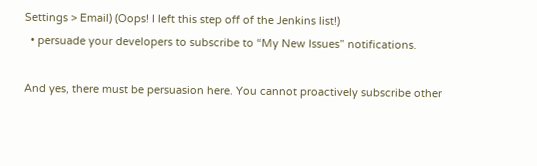Settings > Email) (Oops! I left this step off of the Jenkins list!)
  • persuade your developers to subscribe to “My New Issues” notifications.

And yes, there must be persuasion here. You cannot proactively subscribe other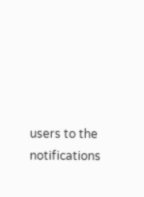users to the notifications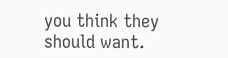you think they should want.